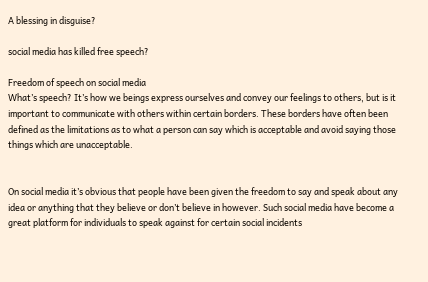A blessing in disguise?

social media has killed free speech?

Freedom of speech on social media
What’s speech? It’s how we beings express ourselves and convey our feelings to others, but is it important to communicate with others within certain borders. These borders have often been defined as the limitations as to what a person can say which is acceptable and avoid saying those things which are unacceptable.


On social media it’s obvious that people have been given the freedom to say and speak about any idea or anything that they believe or don’t believe in however. Such social media have become a great platform for individuals to speak against for certain social incidents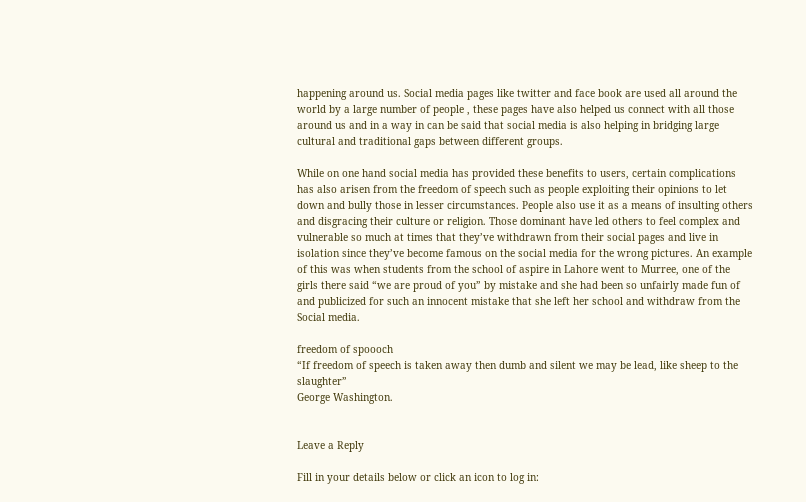happening around us. Social media pages like twitter and face book are used all around the world by a large number of people , these pages have also helped us connect with all those around us and in a way in can be said that social media is also helping in bridging large cultural and traditional gaps between different groups.

While on one hand social media has provided these benefits to users, certain complications has also arisen from the freedom of speech such as people exploiting their opinions to let down and bully those in lesser circumstances. People also use it as a means of insulting others and disgracing their culture or religion. Those dominant have led others to feel complex and vulnerable so much at times that they’ve withdrawn from their social pages and live in isolation since they’ve become famous on the social media for the wrong pictures. An example of this was when students from the school of aspire in Lahore went to Murree, one of the girls there said “we are proud of you” by mistake and she had been so unfairly made fun of and publicized for such an innocent mistake that she left her school and withdraw from the
Social media.

freedom of spoooch
“If freedom of speech is taken away then dumb and silent we may be lead, like sheep to the slaughter”
George Washington.


Leave a Reply

Fill in your details below or click an icon to log in: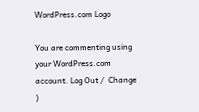WordPress.com Logo

You are commenting using your WordPress.com account. Log Out /  Change )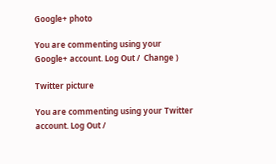Google+ photo

You are commenting using your Google+ account. Log Out /  Change )

Twitter picture

You are commenting using your Twitter account. Log Out /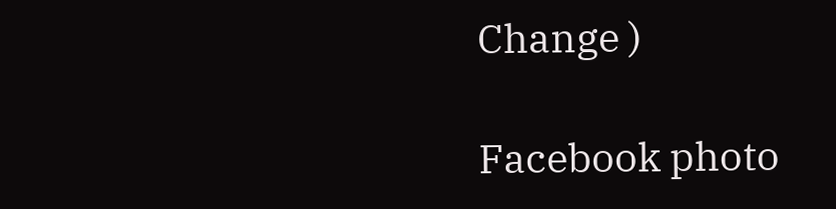Change )

Facebook photo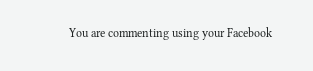You are commenting using your Facebook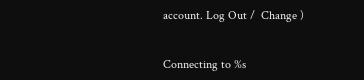account. Log Out /  Change )


Connecting to %s